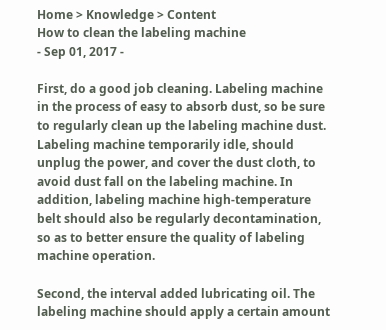Home > Knowledge > Content
How to clean the labeling machine
- Sep 01, 2017 -

First, do a good job cleaning. Labeling machine in the process of easy to absorb dust, so be sure to regularly clean up the labeling machine dust. Labeling machine temporarily idle, should unplug the power, and cover the dust cloth, to avoid dust fall on the labeling machine. In addition, labeling machine high-temperature belt should also be regularly decontamination, so as to better ensure the quality of labeling machine operation.

Second, the interval added lubricating oil. The labeling machine should apply a certain amount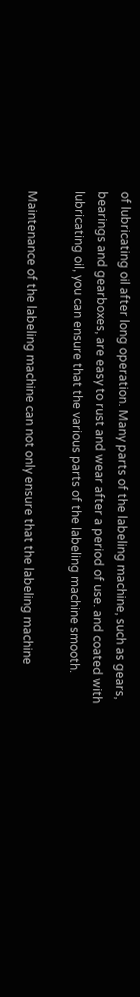of lubricating oil after long operation. Many parts of the labeling machine, such as gears, bearings and gearboxes, are easy to rust and wear after a period of use. and coated with lubricating oil, you can ensure that the various parts of the labeling machine smooth.

Maintenance of the labeling machine can not only ensure that the labeling machine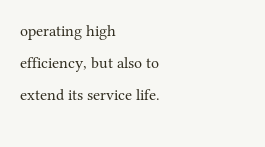operating high efficiency, but also to extend its service life.